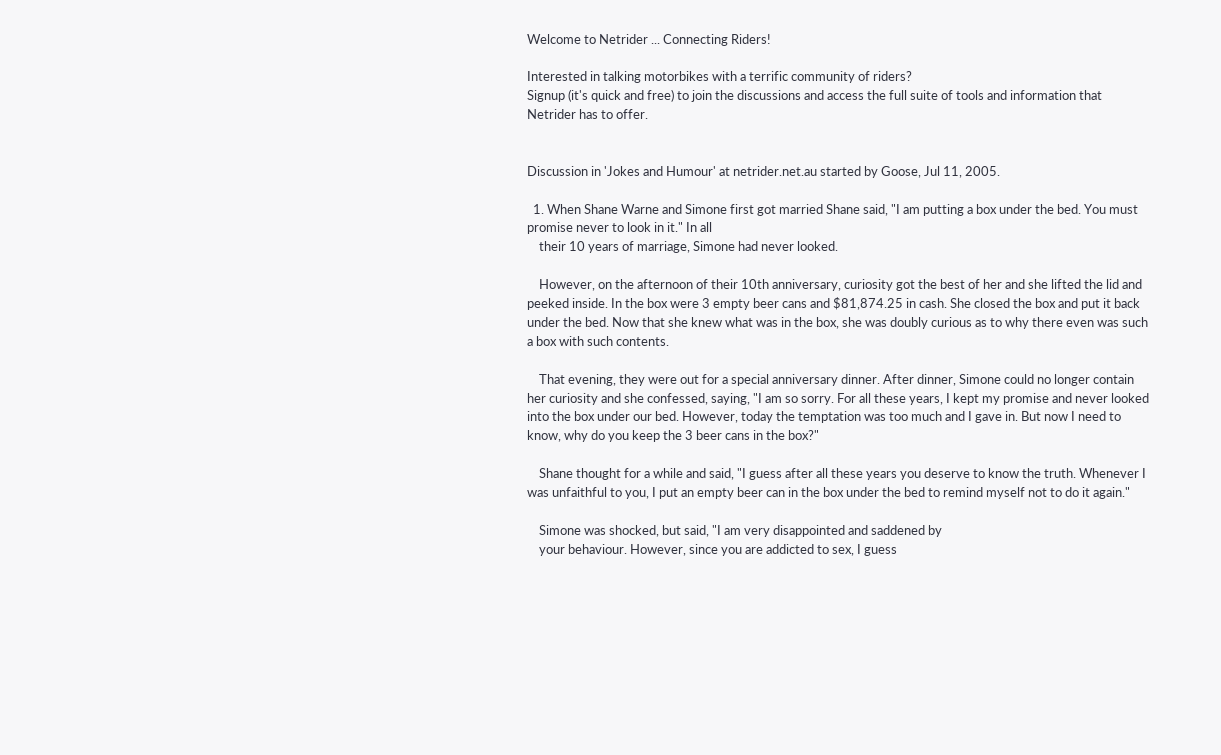Welcome to Netrider ... Connecting Riders!

Interested in talking motorbikes with a terrific community of riders?
Signup (it's quick and free) to join the discussions and access the full suite of tools and information that Netrider has to offer.


Discussion in 'Jokes and Humour' at netrider.net.au started by Goose, Jul 11, 2005.

  1. When Shane Warne and Simone first got married Shane said, "I am putting a box under the bed. You must promise never to look in it." In all
    their 10 years of marriage, Simone had never looked.

    However, on the afternoon of their 10th anniversary, curiosity got the best of her and she lifted the lid and peeked inside. In the box were 3 empty beer cans and $81,874.25 in cash. She closed the box and put it back under the bed. Now that she knew what was in the box, she was doubly curious as to why there even was such a box with such contents.

    That evening, they were out for a special anniversary dinner. After dinner, Simone could no longer contain her curiosity and she confessed, saying, "I am so sorry. For all these years, I kept my promise and never looked into the box under our bed. However, today the temptation was too much and I gave in. But now I need to know, why do you keep the 3 beer cans in the box?"

    Shane thought for a while and said, "I guess after all these years you deserve to know the truth. Whenever I was unfaithful to you, I put an empty beer can in the box under the bed to remind myself not to do it again."

    Simone was shocked, but said, "I am very disappointed and saddened by
    your behaviour. However, since you are addicted to sex, I guess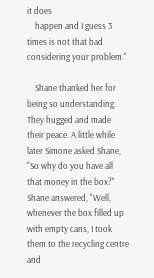it does
    happen and I guess 3 times is not that bad considering your problem."

    Shane thanked her for being so understanding. They hugged and made their peace. A little while later Simone asked Shane, "So why do you have all that money in the box?" Shane answered, "Well, whenever the box filled up with empty cans, I took them to the recycling centre and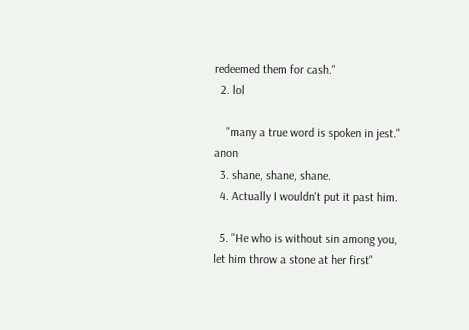redeemed them for cash."
  2. lol

    "many a true word is spoken in jest." anon
  3. shane, shane, shane.
  4. Actually I wouldn't put it past him.

  5. "He who is without sin among you, let him throw a stone at her first"